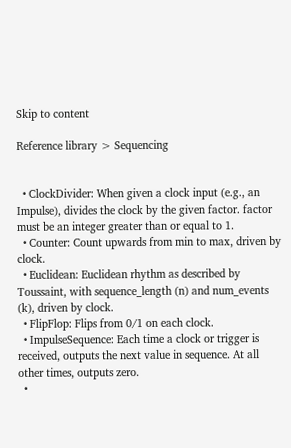Skip to content

Reference library > Sequencing


  • ClockDivider: When given a clock input (e.g., an Impulse), divides the clock by the given factor. factor must be an integer greater than or equal to 1.
  • Counter: Count upwards from min to max, driven by clock.
  • Euclidean: Euclidean rhythm as described by Toussaint, with sequence_length (n) and num_events (k), driven by clock.
  • FlipFlop: Flips from 0/1 on each clock.
  • ImpulseSequence: Each time a clock or trigger is received, outputs the next value in sequence. At all other times, outputs zero.
  •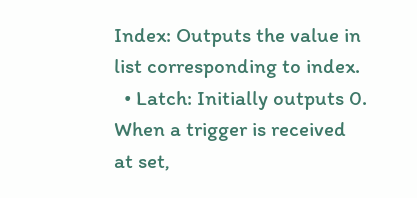Index: Outputs the value in list corresponding to index.
  • Latch: Initially outputs 0. When a trigger is received at set,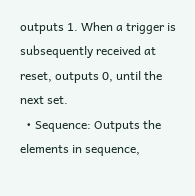outputs 1. When a trigger is subsequently received at reset, outputs 0, until the next set.
  • Sequence: Outputs the elements in sequence,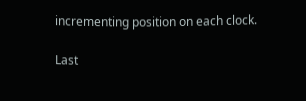incrementing position on each clock.

Last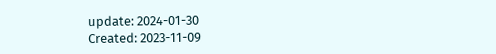update: 2024-01-30
Created: 2023-11-09